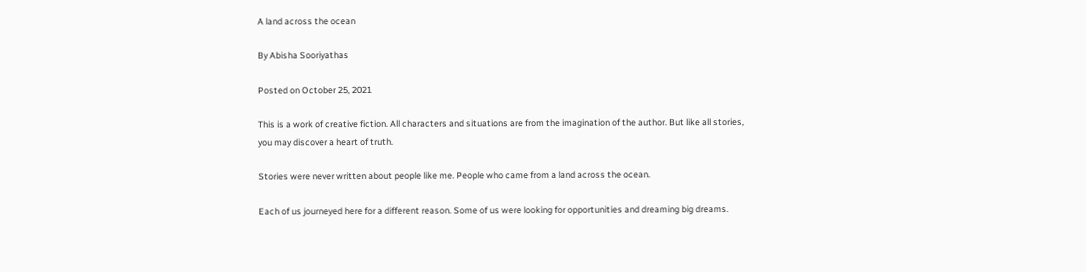A land across the ocean

By Abisha Sooriyathas

Posted on October 25, 2021

This is a work of creative fiction. All characters and situations are from the imagination of the author. But like all stories, you may discover a heart of truth.

Stories were never written about people like me. People who came from a land across the ocean.

Each of us journeyed here for a different reason. Some of us were looking for opportunities and dreaming big dreams.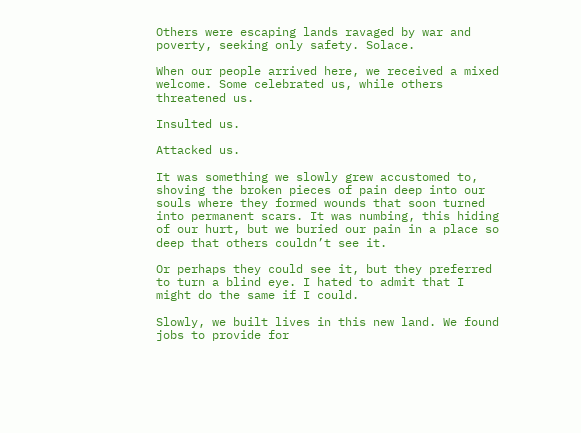Others were escaping lands ravaged by war and poverty, seeking only safety. Solace.

When our people arrived here, we received a mixed welcome. Some celebrated us, while others threatened us.

Insulted us.

Attacked us.

It was something we slowly grew accustomed to, shoving the broken pieces of pain deep into our souls where they formed wounds that soon turned into permanent scars. It was numbing, this hiding of our hurt, but we buried our pain in a place so deep that others couldn’t see it.

Or perhaps they could see it, but they preferred to turn a blind eye. I hated to admit that I might do the same if I could.

Slowly, we built lives in this new land. We found jobs to provide for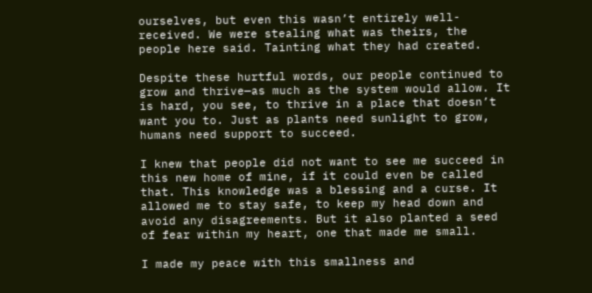ourselves, but even this wasn’t entirely well-received. We were stealing what was theirs, the people here said. Tainting what they had created.

Despite these hurtful words, our people continued to grow and thrive—as much as the system would allow. It is hard, you see, to thrive in a place that doesn’t want you to. Just as plants need sunlight to grow, humans need support to succeed.

I knew that people did not want to see me succeed in this new home of mine, if it could even be called that. This knowledge was a blessing and a curse. It allowed me to stay safe, to keep my head down and avoid any disagreements. But it also planted a seed of fear within my heart, one that made me small.

I made my peace with this smallness and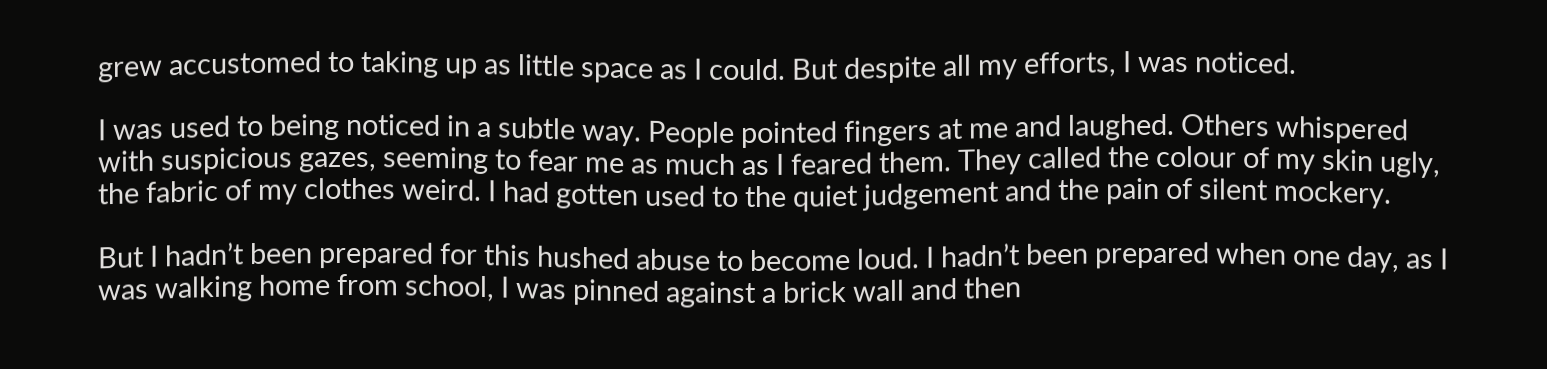grew accustomed to taking up as little space as I could. But despite all my efforts, I was noticed.

I was used to being noticed in a subtle way. People pointed fingers at me and laughed. Others whispered with suspicious gazes, seeming to fear me as much as I feared them. They called the colour of my skin ugly, the fabric of my clothes weird. I had gotten used to the quiet judgement and the pain of silent mockery.

But I hadn’t been prepared for this hushed abuse to become loud. I hadn’t been prepared when one day, as I was walking home from school, I was pinned against a brick wall and then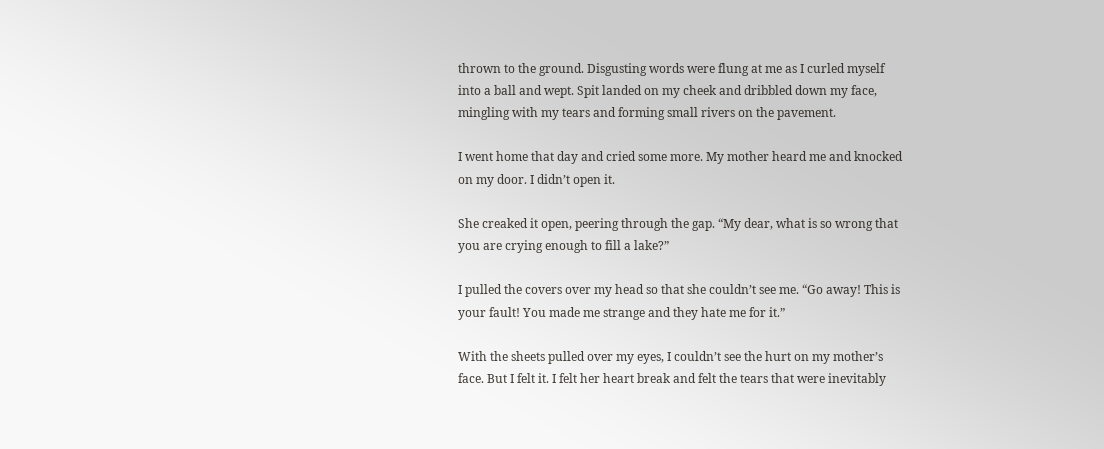thrown to the ground. Disgusting words were flung at me as I curled myself into a ball and wept. Spit landed on my cheek and dribbled down my face, mingling with my tears and forming small rivers on the pavement.

I went home that day and cried some more. My mother heard me and knocked on my door. I didn’t open it.

She creaked it open, peering through the gap. “My dear, what is so wrong that you are crying enough to fill a lake?”

I pulled the covers over my head so that she couldn’t see me. “Go away! This is your fault! You made me strange and they hate me for it.”

With the sheets pulled over my eyes, I couldn’t see the hurt on my mother’s face. But I felt it. I felt her heart break and felt the tears that were inevitably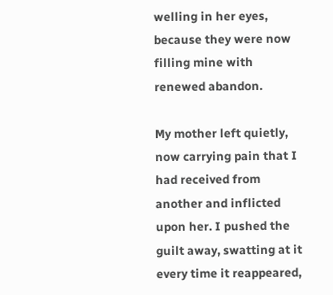welling in her eyes, because they were now filling mine with renewed abandon.

My mother left quietly, now carrying pain that I had received from another and inflicted upon her. I pushed the guilt away, swatting at it every time it reappeared,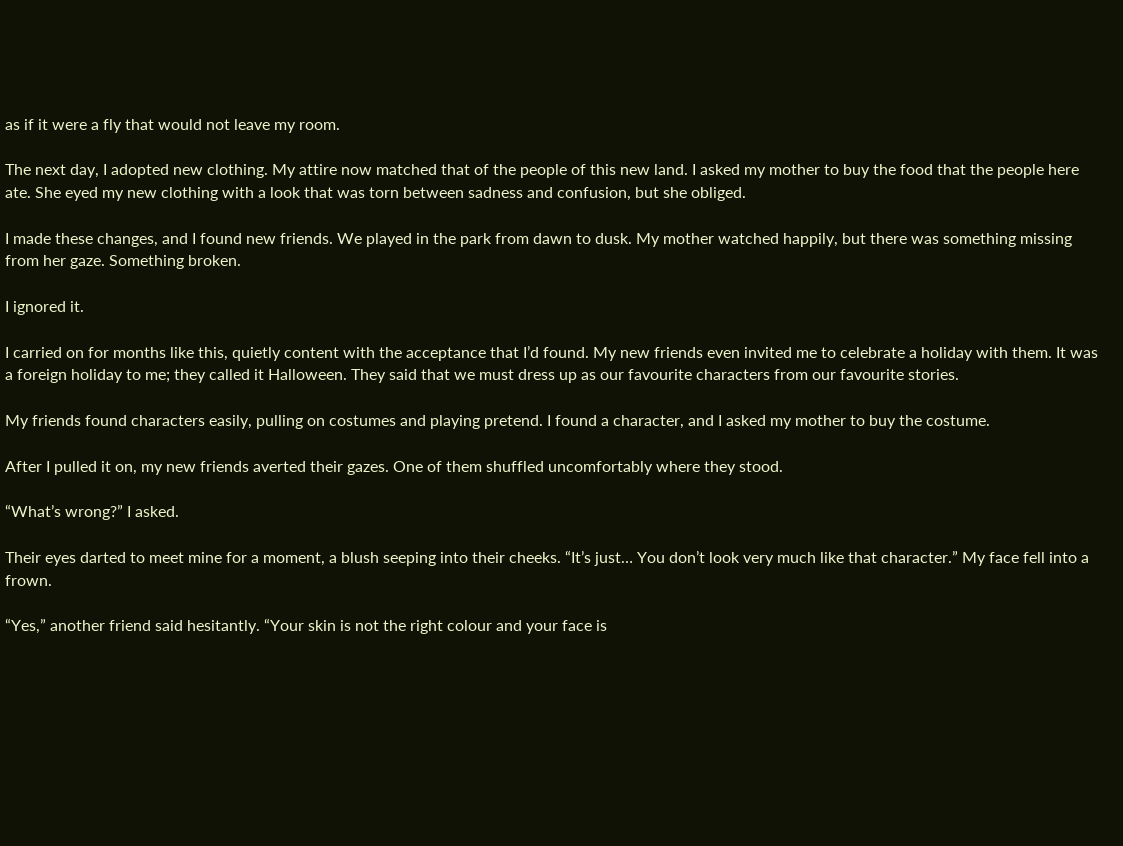as if it were a fly that would not leave my room.

The next day, I adopted new clothing. My attire now matched that of the people of this new land. I asked my mother to buy the food that the people here ate. She eyed my new clothing with a look that was torn between sadness and confusion, but she obliged.

I made these changes, and I found new friends. We played in the park from dawn to dusk. My mother watched happily, but there was something missing from her gaze. Something broken.

I ignored it.

I carried on for months like this, quietly content with the acceptance that I’d found. My new friends even invited me to celebrate a holiday with them. It was a foreign holiday to me; they called it Halloween. They said that we must dress up as our favourite characters from our favourite stories.

My friends found characters easily, pulling on costumes and playing pretend. I found a character, and I asked my mother to buy the costume.

After I pulled it on, my new friends averted their gazes. One of them shuffled uncomfortably where they stood.

“What’s wrong?” I asked.

Their eyes darted to meet mine for a moment, a blush seeping into their cheeks. “It’s just… You don’t look very much like that character.” My face fell into a frown.

“Yes,” another friend said hesitantly. “Your skin is not the right colour and your face is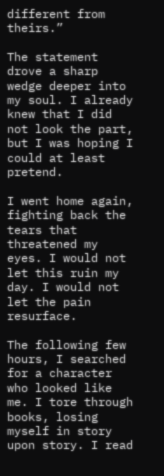different from theirs.”

The statement drove a sharp wedge deeper into my soul. I already knew that I did not look the part, but I was hoping I could at least pretend.

I went home again, fighting back the tears that threatened my eyes. I would not let this ruin my day. I would not let the pain resurface.

The following few hours, I searched for a character who looked like me. I tore through books, losing myself in story upon story. I read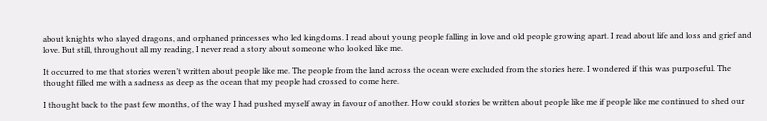about knights who slayed dragons, and orphaned princesses who led kingdoms. I read about young people falling in love and old people growing apart. I read about life and loss and grief and love. But still, throughout all my reading, I never read a story about someone who looked like me.

It occurred to me that stories weren’t written about people like me. The people from the land across the ocean were excluded from the stories here. I wondered if this was purposeful. The thought filled me with a sadness as deep as the ocean that my people had crossed to come here.

I thought back to the past few months, of the way I had pushed myself away in favour of another. How could stories be written about people like me if people like me continued to shed our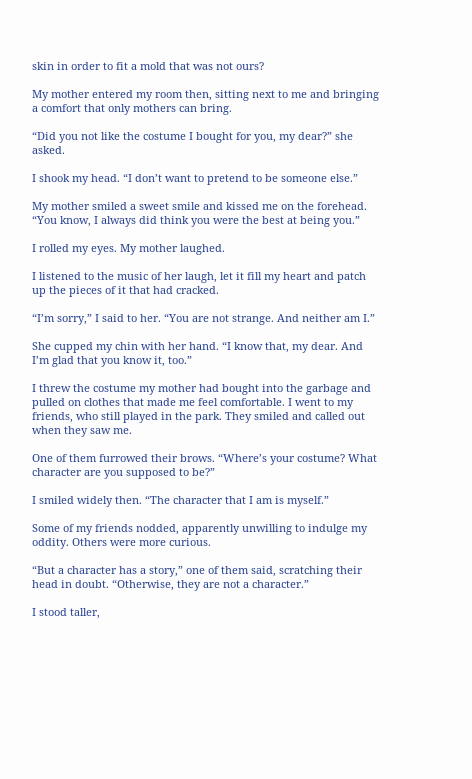skin in order to fit a mold that was not ours?

My mother entered my room then, sitting next to me and bringing a comfort that only mothers can bring.

“Did you not like the costume I bought for you, my dear?” she asked.

I shook my head. “I don’t want to pretend to be someone else.”

My mother smiled a sweet smile and kissed me on the forehead. “You know, I always did think you were the best at being you.”

I rolled my eyes. My mother laughed.

I listened to the music of her laugh, let it fill my heart and patch up the pieces of it that had cracked.

“I’m sorry,” I said to her. “You are not strange. And neither am I.”

She cupped my chin with her hand. “I know that, my dear. And I’m glad that you know it, too.”

I threw the costume my mother had bought into the garbage and pulled on clothes that made me feel comfortable. I went to my friends, who still played in the park. They smiled and called out when they saw me.

One of them furrowed their brows. “Where’s your costume? What character are you supposed to be?”

I smiled widely then. “The character that I am is myself.”

Some of my friends nodded, apparently unwilling to indulge my oddity. Others were more curious.

“But a character has a story,” one of them said, scratching their head in doubt. “Otherwise, they are not a character.”

I stood taller,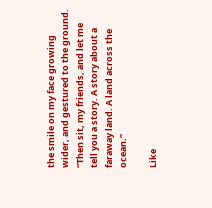the smile on my face growing wider, and gestured to the ground. “Then sit, my friends, and let me tell you a story. A story about a faraway land. A land across the ocean.”

Like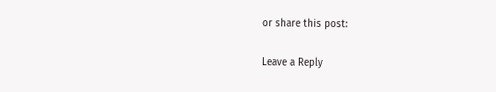or share this post:

Leave a Reply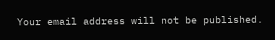Your email address will not be published.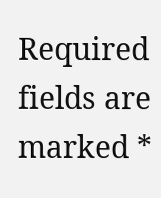Required fields are marked *